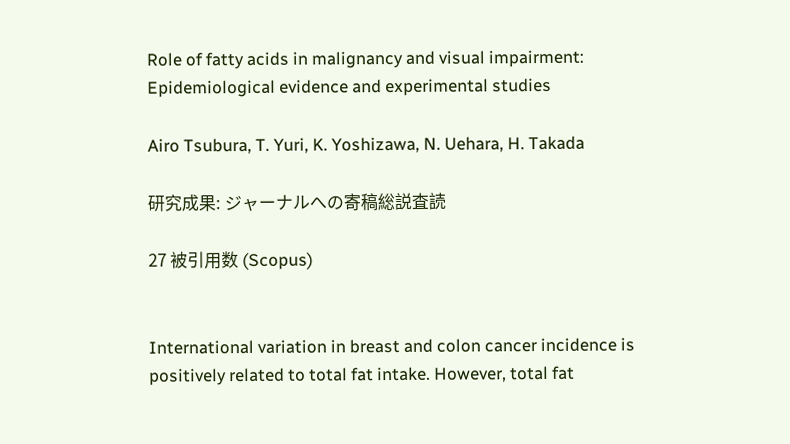Role of fatty acids in malignancy and visual impairment: Epidemiological evidence and experimental studies

Airo Tsubura, T. Yuri, K. Yoshizawa, N. Uehara, H. Takada

研究成果: ジャーナルへの寄稿総説査読

27 被引用数 (Scopus)


International variation in breast and colon cancer incidence is positively related to total fat intake. However, total fat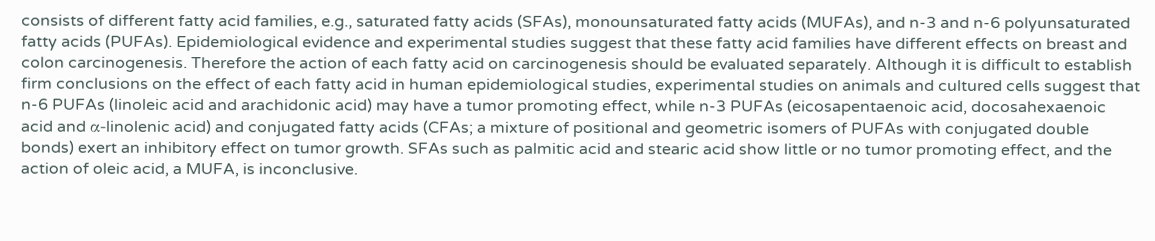consists of different fatty acid families, e.g., saturated fatty acids (SFAs), monounsaturated fatty acids (MUFAs), and n-3 and n-6 polyunsaturated fatty acids (PUFAs). Epidemiological evidence and experimental studies suggest that these fatty acid families have different effects on breast and colon carcinogenesis. Therefore the action of each fatty acid on carcinogenesis should be evaluated separately. Although it is difficult to establish firm conclusions on the effect of each fatty acid in human epidemiological studies, experimental studies on animals and cultured cells suggest that n-6 PUFAs (linoleic acid and arachidonic acid) may have a tumor promoting effect, while n-3 PUFAs (eicosapentaenoic acid, docosahexaenoic acid and α-linolenic acid) and conjugated fatty acids (CFAs; a mixture of positional and geometric isomers of PUFAs with conjugated double bonds) exert an inhibitory effect on tumor growth. SFAs such as palmitic acid and stearic acid show little or no tumor promoting effect, and the action of oleic acid, a MUFA, is inconclusive.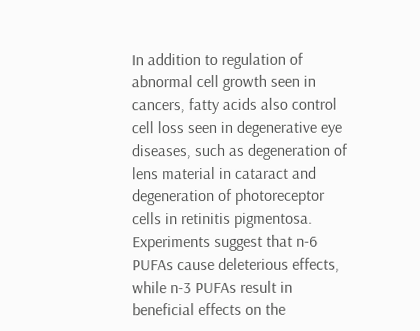In addition to regulation of abnormal cell growth seen in cancers, fatty acids also control cell loss seen in degenerative eye diseases, such as degeneration of lens material in cataract and degeneration of photoreceptor cells in retinitis pigmentosa. Experiments suggest that n-6 PUFAs cause deleterious effects, while n-3 PUFAs result in beneficial effects on the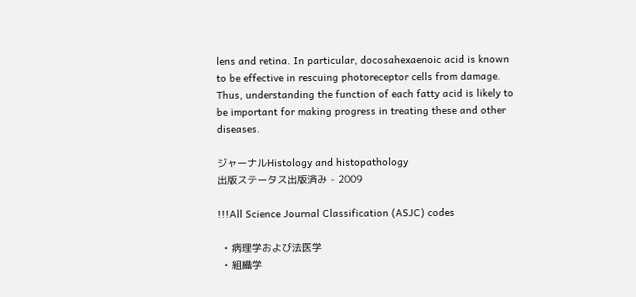lens and retina. In particular, docosahexaenoic acid is known to be effective in rescuing photoreceptor cells from damage. Thus, understanding the function of each fatty acid is likely to be important for making progress in treating these and other diseases.

ジャーナルHistology and histopathology
出版ステータス出版済み - 2009

!!!All Science Journal Classification (ASJC) codes

  • 病理学および法医学
  • 組織学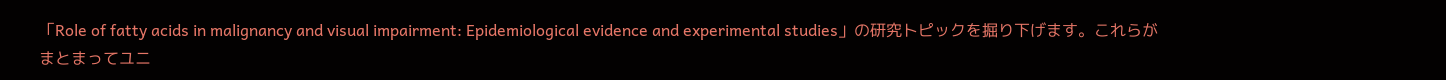「Role of fatty acids in malignancy and visual impairment: Epidemiological evidence and experimental studies」の研究トピックを掘り下げます。これらがまとまってユニ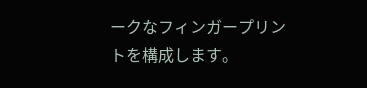ークなフィンガープリントを構成します。